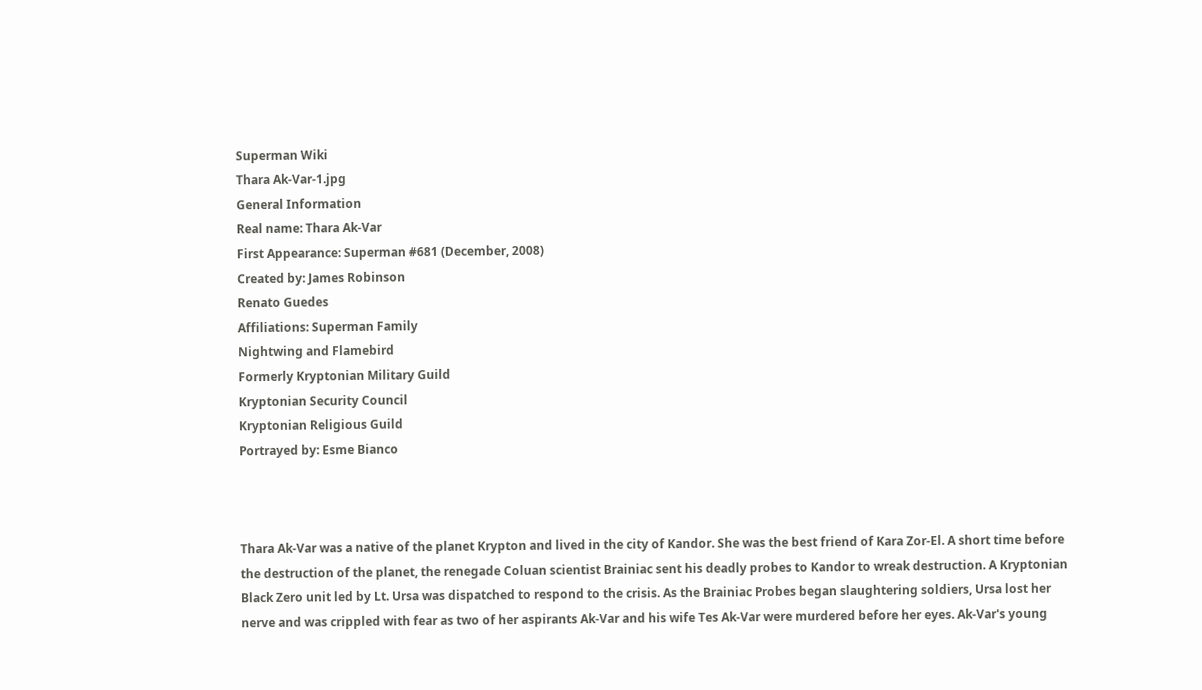Superman Wiki
Thara Ak-Var-1.jpg
General Information
Real name: Thara Ak-Var
First Appearance: Superman #681 (December, 2008)
Created by: James Robinson
Renato Guedes
Affiliations: Superman Family
Nightwing and Flamebird
Formerly Kryptonian Military Guild
Kryptonian Security Council
Kryptonian Religious Guild
Portrayed by: Esme Bianco



Thara Ak-Var was a native of the planet Krypton and lived in the city of Kandor. She was the best friend of Kara Zor-El. A short time before the destruction of the planet, the renegade Coluan scientist Brainiac sent his deadly probes to Kandor to wreak destruction. A Kryptonian Black Zero unit led by Lt. Ursa was dispatched to respond to the crisis. As the Brainiac Probes began slaughtering soldiers, Ursa lost her nerve and was crippled with fear as two of her aspirants Ak-Var and his wife Tes Ak-Var were murdered before her eyes. Ak-Var's young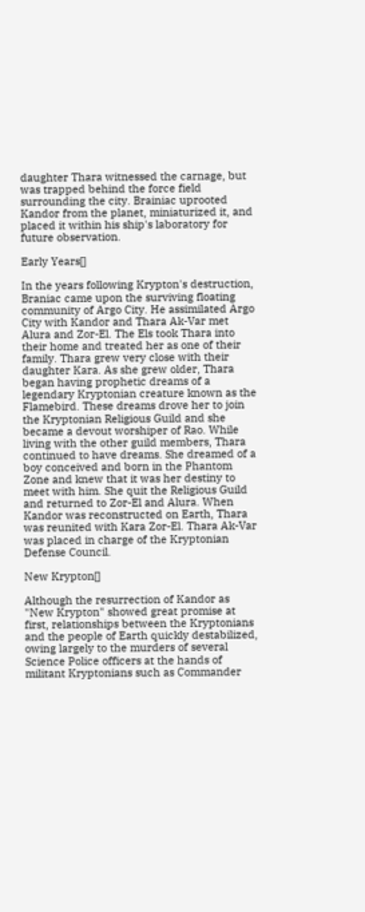daughter Thara witnessed the carnage, but was trapped behind the force field surrounding the city. Brainiac uprooted Kandor from the planet, miniaturized it, and placed it within his ship's laboratory for future observation.

Early Years[]

In the years following Krypton's destruction, Braniac came upon the surviving floating community of Argo City. He assimilated Argo City with Kandor and Thara Ak-Var met Alura and Zor-El. The Els took Thara into their home and treated her as one of their family. Thara grew very close with their daughter Kara. As she grew older, Thara began having prophetic dreams of a legendary Kryptonian creature known as the Flamebird. These dreams drove her to join the Kryptonian Religious Guild and she became a devout worshiper of Rao. While living with the other guild members, Thara continued to have dreams. She dreamed of a boy conceived and born in the Phantom Zone and knew that it was her destiny to meet with him. She quit the Religious Guild and returned to Zor-El and Alura. When Kandor was reconstructed on Earth, Thara was reunited with Kara Zor-El. Thara Ak-Var was placed in charge of the Kryptonian Defense Council.

New Krypton[]

Although the resurrection of Kandor as "New Krypton" showed great promise at first, relationships between the Kryptonians and the people of Earth quickly destabilized, owing largely to the murders of several Science Police officers at the hands of militant Kryptonians such as Commander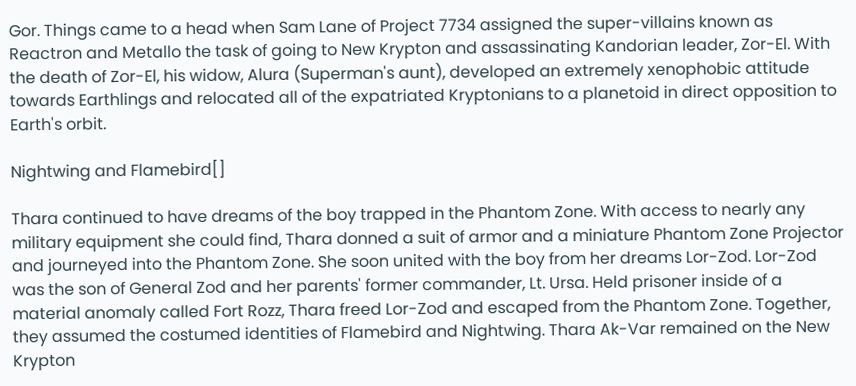Gor. Things came to a head when Sam Lane of Project 7734 assigned the super-villains known as Reactron and Metallo the task of going to New Krypton and assassinating Kandorian leader, Zor-El. With the death of Zor-El, his widow, Alura (Superman's aunt), developed an extremely xenophobic attitude towards Earthlings and relocated all of the expatriated Kryptonians to a planetoid in direct opposition to Earth's orbit.

Nightwing and Flamebird[]

Thara continued to have dreams of the boy trapped in the Phantom Zone. With access to nearly any military equipment she could find, Thara donned a suit of armor and a miniature Phantom Zone Projector and journeyed into the Phantom Zone. She soon united with the boy from her dreams Lor-Zod. Lor-Zod was the son of General Zod and her parents' former commander, Lt. Ursa. Held prisoner inside of a material anomaly called Fort Rozz, Thara freed Lor-Zod and escaped from the Phantom Zone. Together, they assumed the costumed identities of Flamebird and Nightwing. Thara Ak-Var remained on the New Krypton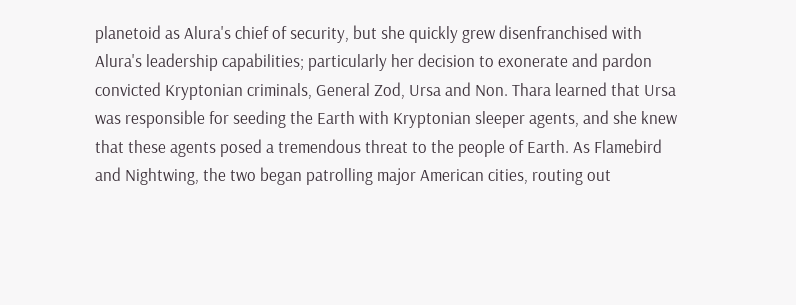planetoid as Alura's chief of security, but she quickly grew disenfranchised with Alura's leadership capabilities; particularly her decision to exonerate and pardon convicted Kryptonian criminals, General Zod, Ursa and Non. Thara learned that Ursa was responsible for seeding the Earth with Kryptonian sleeper agents, and she knew that these agents posed a tremendous threat to the people of Earth. As Flamebird and Nightwing, the two began patrolling major American cities, routing out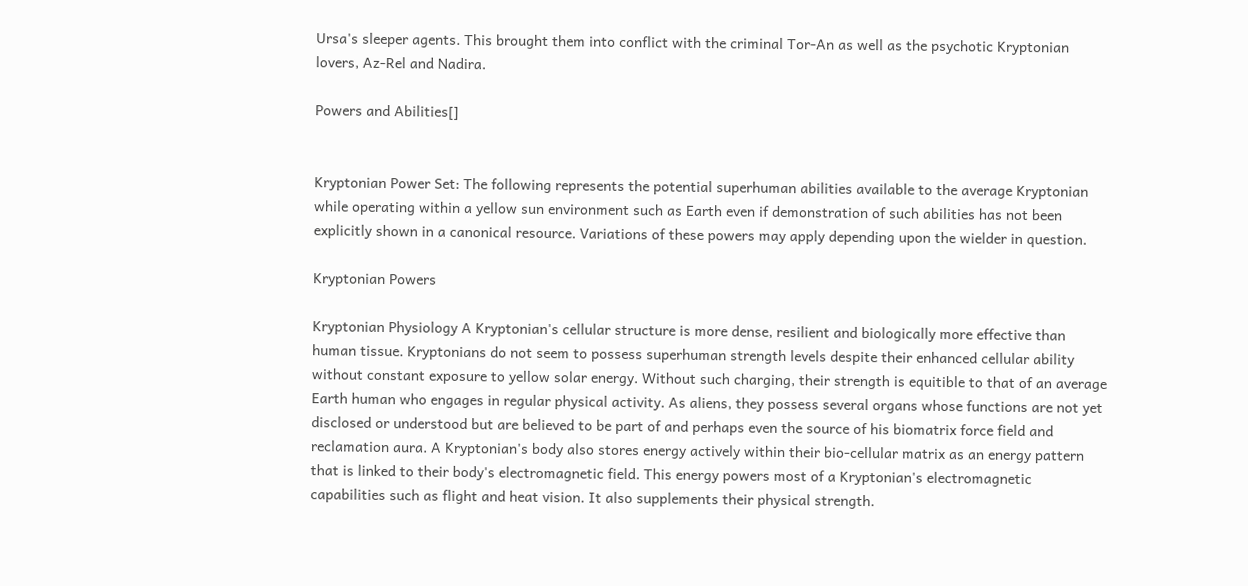Ursa's sleeper agents. This brought them into conflict with the criminal Tor-An as well as the psychotic Kryptonian lovers, Az-Rel and Nadira.

Powers and Abilities[]


Kryptonian Power Set: The following represents the potential superhuman abilities available to the average Kryptonian while operating within a yellow sun environment such as Earth even if demonstration of such abilities has not been explicitly shown in a canonical resource. Variations of these powers may apply depending upon the wielder in question.

Kryptonian Powers

Kryptonian Physiology A Kryptonian's cellular structure is more dense, resilient and biologically more effective than human tissue. Kryptonians do not seem to possess superhuman strength levels despite their enhanced cellular ability without constant exposure to yellow solar energy. Without such charging, their strength is equitible to that of an average Earth human who engages in regular physical activity. As aliens, they possess several organs whose functions are not yet disclosed or understood but are believed to be part of and perhaps even the source of his biomatrix force field and reclamation aura. A Kryptonian's body also stores energy actively within their bio-cellular matrix as an energy pattern that is linked to their body's electromagnetic field. This energy powers most of a Kryptonian's electromagnetic capabilities such as flight and heat vision. It also supplements their physical strength.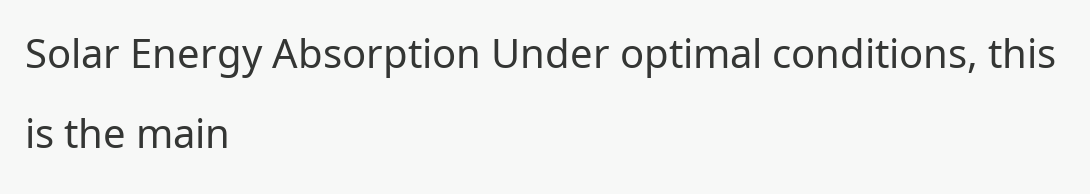Solar Energy Absorption Under optimal conditions, this is the main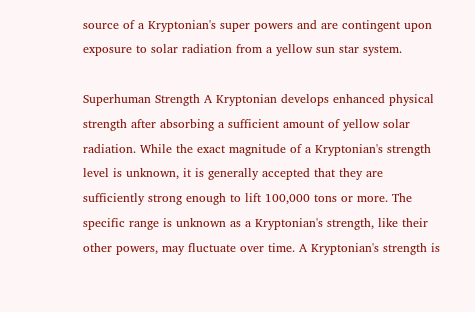source of a Kryptonian's super powers and are contingent upon exposure to solar radiation from a yellow sun star system.

Superhuman Strength A Kryptonian develops enhanced physical strength after absorbing a sufficient amount of yellow solar radiation. While the exact magnitude of a Kryptonian's strength level is unknown, it is generally accepted that they are sufficiently strong enough to lift 100,000 tons or more. The specific range is unknown as a Kryptonian's strength, like their other powers, may fluctuate over time. A Kryptonian's strength is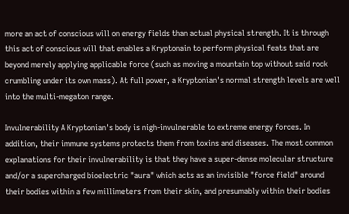more an act of conscious will on energy fields than actual physical strength. It is through this act of conscious will that enables a Kryptonain to perform physical feats that are beyond merely applying applicable force (such as moving a mountain top without said rock crumbling under its own mass). At full power, a Kryptonian's normal strength levels are well into the multi-megaton range.

Invulnerability A Kryptonian's body is nigh-invulnerable to extreme energy forces. In addition, their immune systems protects them from toxins and diseases. The most common explanations for their invulnerability is that they have a super-dense molecular structure and/or a supercharged bioelectric "aura" which acts as an invisible "force field" around their bodies within a few millimeters from their skin, and presumably within their bodies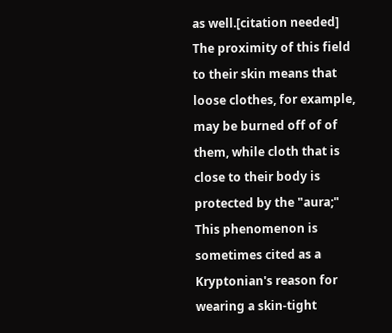as well.[citation needed] The proximity of this field to their skin means that loose clothes, for example, may be burned off of of them, while cloth that is close to their body is protected by the "aura;" This phenomenon is sometimes cited as a Kryptonian's reason for wearing a skin-tight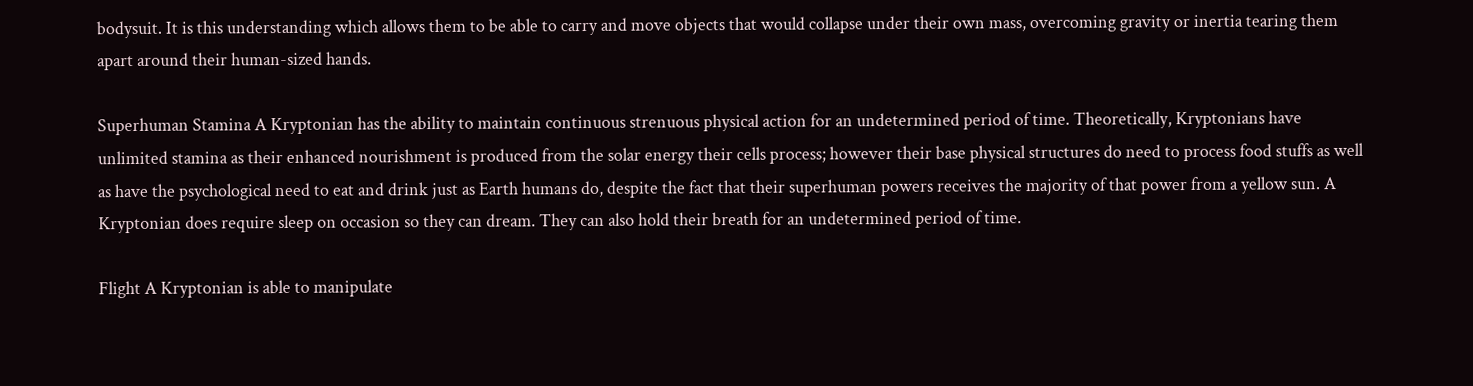bodysuit. It is this understanding which allows them to be able to carry and move objects that would collapse under their own mass, overcoming gravity or inertia tearing them apart around their human-sized hands.

Superhuman Stamina A Kryptonian has the ability to maintain continuous strenuous physical action for an undetermined period of time. Theoretically, Kryptonians have unlimited stamina as their enhanced nourishment is produced from the solar energy their cells process; however their base physical structures do need to process food stuffs as well as have the psychological need to eat and drink just as Earth humans do, despite the fact that their superhuman powers receives the majority of that power from a yellow sun. A Kryptonian does require sleep on occasion so they can dream. They can also hold their breath for an undetermined period of time.

Flight A Kryptonian is able to manipulate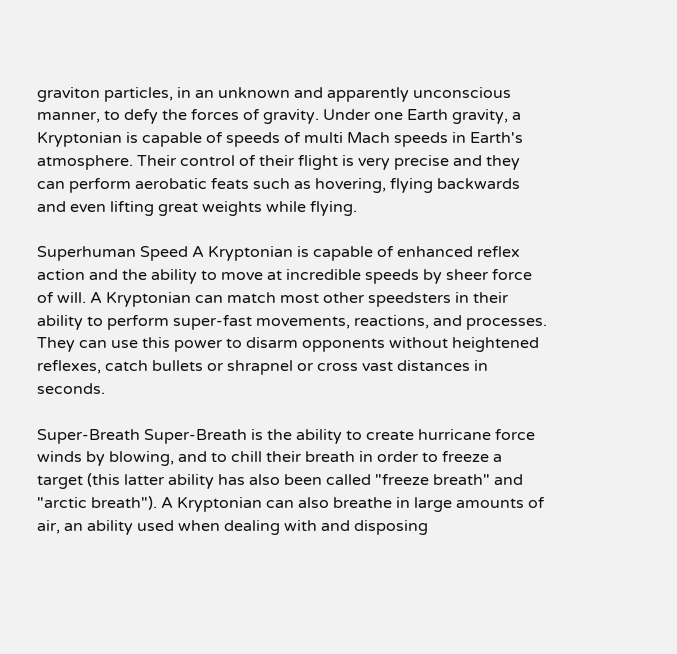graviton particles, in an unknown and apparently unconscious manner, to defy the forces of gravity. Under one Earth gravity, a Kryptonian is capable of speeds of multi Mach speeds in Earth's atmosphere. Their control of their flight is very precise and they can perform aerobatic feats such as hovering, flying backwards and even lifting great weights while flying.

Superhuman Speed A Kryptonian is capable of enhanced reflex action and the ability to move at incredible speeds by sheer force of will. A Kryptonian can match most other speedsters in their ability to perform super-fast movements, reactions, and processes. They can use this power to disarm opponents without heightened reflexes, catch bullets or shrapnel or cross vast distances in seconds.

Super-Breath Super-Breath is the ability to create hurricane force winds by blowing, and to chill their breath in order to freeze a target (this latter ability has also been called "freeze breath" and "arctic breath"). A Kryptonian can also breathe in large amounts of air, an ability used when dealing with and disposing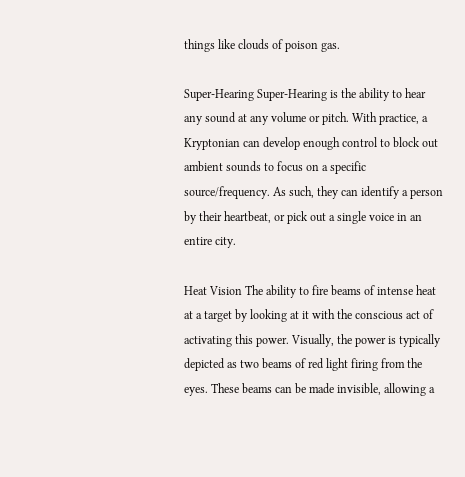things like clouds of poison gas.

Super-Hearing Super-Hearing is the ability to hear any sound at any volume or pitch. With practice, a Kryptonian can develop enough control to block out ambient sounds to focus on a specific source/frequency. As such, they can identify a person by their heartbeat, or pick out a single voice in an entire city.

Heat Vision The ability to fire beams of intense heat at a target by looking at it with the conscious act of activating this power. Visually, the power is typically depicted as two beams of red light firing from the eyes. These beams can be made invisible, allowing a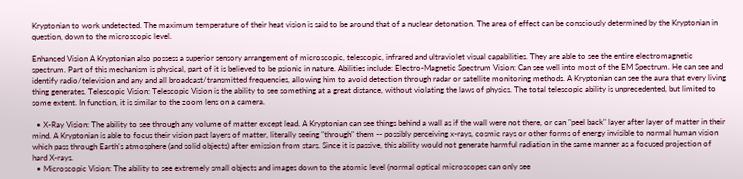Kryptonian to work undetected. The maximum temperature of their heat vision is said to be around that of a nuclear detonation. The area of effect can be consciously determined by the Kryptonian in question, down to the microscopic level.

Enhanced Vision A Kryptonian also possess a superior sensory arrangement of microscopic, telescopic, infrared and ultraviolet visual capabilities. They are able to see the entire electromagnetic spectrum. Part of this mechanism is physical, part of it is believed to be psionic in nature. Abilities include: Electro-Magnetic Spectrum Vision: Can see well into most of the EM Spectrum. He can see and identify radio/television and any and all broadcast/transmitted frequencies, allowing him to avoid detection through radar or satellite monitoring methods. A Kryptonian can see the aura that every living thing generates. Telescopic Vision: Telescopic Vision is the ability to see something at a great distance, without violating the laws of physics. The total telescopic ability is unprecedented, but limited to some extent. In function, it is similar to the zoom lens on a camera.

  • X-Ray Vision: The ability to see through any volume of matter except lead. A Kryptonian can see things behind a wall as if the wall were not there, or can "peel back" layer after layer of matter in their mind. A Kryptonian is able to focus their vision past layers of matter, literally seeing "through" them -- possibly perceiving x-rays, cosmic rays or other forms of energy invisible to normal human vision which pass through Earth's atmosphere (and solid objects) after emission from stars. Since it is passive, this ability would not generate harmful radiation in the same manner as a focused projection of hard X-rays.
  • Microscopic Vision: The ability to see extremely small objects and images down to the atomic level (normal optical microscopes can only see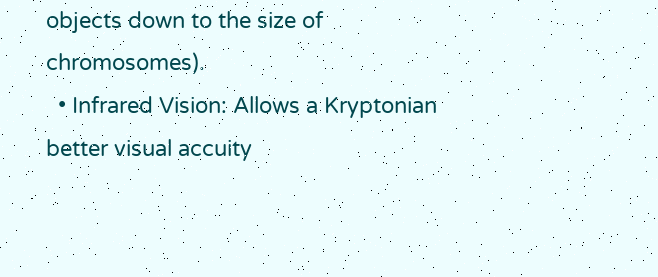objects down to the size of chromosomes).
  • Infrared Vision: Allows a Kryptonian better visual accuity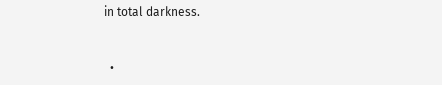in total darkness.


  •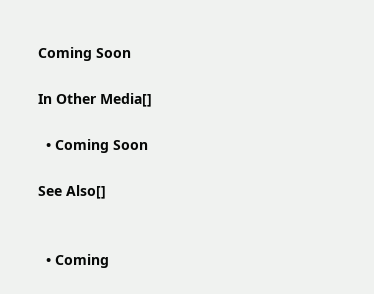Coming Soon

In Other Media[]

  • Coming Soon

See Also[]


  • Coming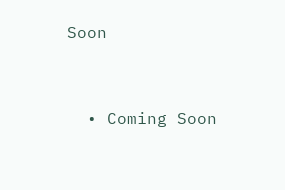Soon


  • Coming Soon